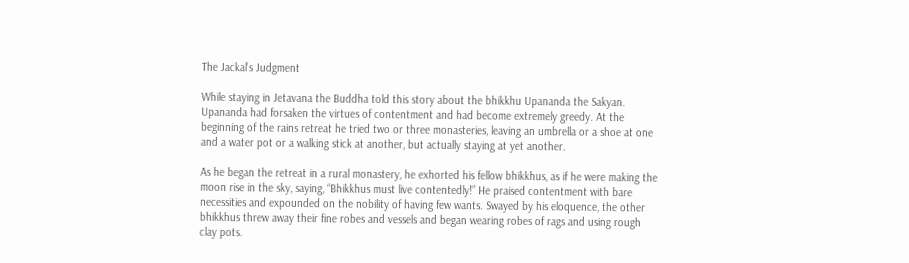The Jackal’s Judgment

While staying in Jetavana the Buddha told this story about the bhikkhu Upananda the Sakyan. Upananda had forsaken the virtues of contentment and had become extremely greedy. At the beginning of the rains retreat he tried two or three monasteries, leaving an umbrella or a shoe at one and a water pot or a walking stick at another, but actually staying at yet another.

As he began the retreat in a rural monastery, he exhorted his fellow bhikkhus, as if he were making the moon rise in the sky, saying, “Bhikkhus must live contentedly!” He praised contentment with bare necessities and expounded on the nobility of having few wants. Swayed by his eloquence, the other bhikkhus threw away their fine robes and vessels and began wearing robes of rags and using rough clay pots.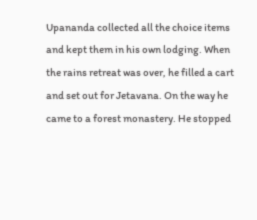Upananda collected all the choice items and kept them in his own lodging. When the rains retreat was over, he filled a cart and set out for Jetavana. On the way he came to a forest monastery. He stopped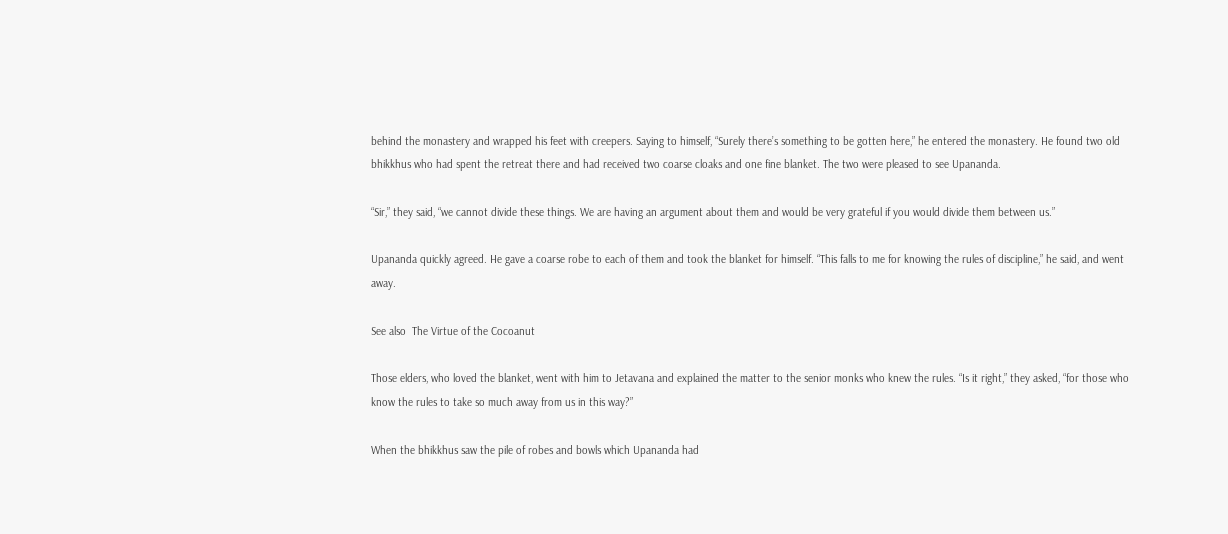behind the monastery and wrapped his feet with creepers. Saying to himself, “Surely there’s something to be gotten here,” he entered the monastery. He found two old bhikkhus who had spent the retreat there and had received two coarse cloaks and one fine blanket. The two were pleased to see Upananda.

“Sir,” they said, “we cannot divide these things. We are having an argument about them and would be very grateful if you would divide them between us.”

Upananda quickly agreed. He gave a coarse robe to each of them and took the blanket for himself. “This falls to me for knowing the rules of discipline,” he said, and went away.

See also  The Virtue of the Cocoanut

Those elders, who loved the blanket, went with him to Jetavana and explained the matter to the senior monks who knew the rules. “Is it right,” they asked, “for those who know the rules to take so much away from us in this way?”

When the bhikkhus saw the pile of robes and bowls which Upananda had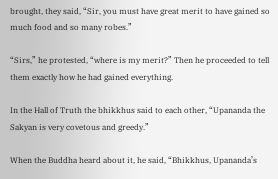brought, they said, “Sir, you must have great merit to have gained so much food and so many robes.”

“Sirs,” he protested, “where is my merit?” Then he proceeded to tell them exactly how he had gained everything.

In the Hall of Truth the bhikkhus said to each other, “Upananda the Sakyan is very covetous and greedy.”

When the Buddha heard about it, he said, “Bhikkhus, Upananda’s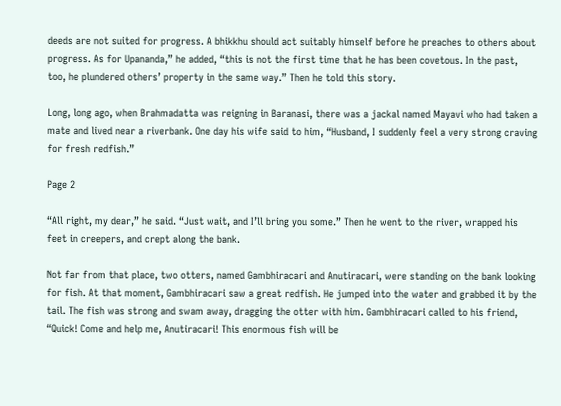deeds are not suited for progress. A bhikkhu should act suitably himself before he preaches to others about progress. As for Upananda,” he added, “this is not the first time that he has been covetous. In the past, too, he plundered others’ property in the same way.” Then he told this story.

Long, long ago, when Brahmadatta was reigning in Baranasi, there was a jackal named Mayavi who had taken a mate and lived near a riverbank. One day his wife said to him, “Husband, I suddenly feel a very strong craving for fresh redfish.”

Page 2

“All right, my dear,” he said. “Just wait, and I’ll bring you some.” Then he went to the river, wrapped his feet in creepers, and crept along the bank.

Not far from that place, two otters, named Gambhiracari and Anutiracari, were standing on the bank looking for fish. At that moment, Gambhiracari saw a great redfish. He jumped into the water and grabbed it by the tail. The fish was strong and swam away, dragging the otter with him. Gambhiracari called to his friend, “Quick! Come and help me, Anutiracari! This enormous fish will be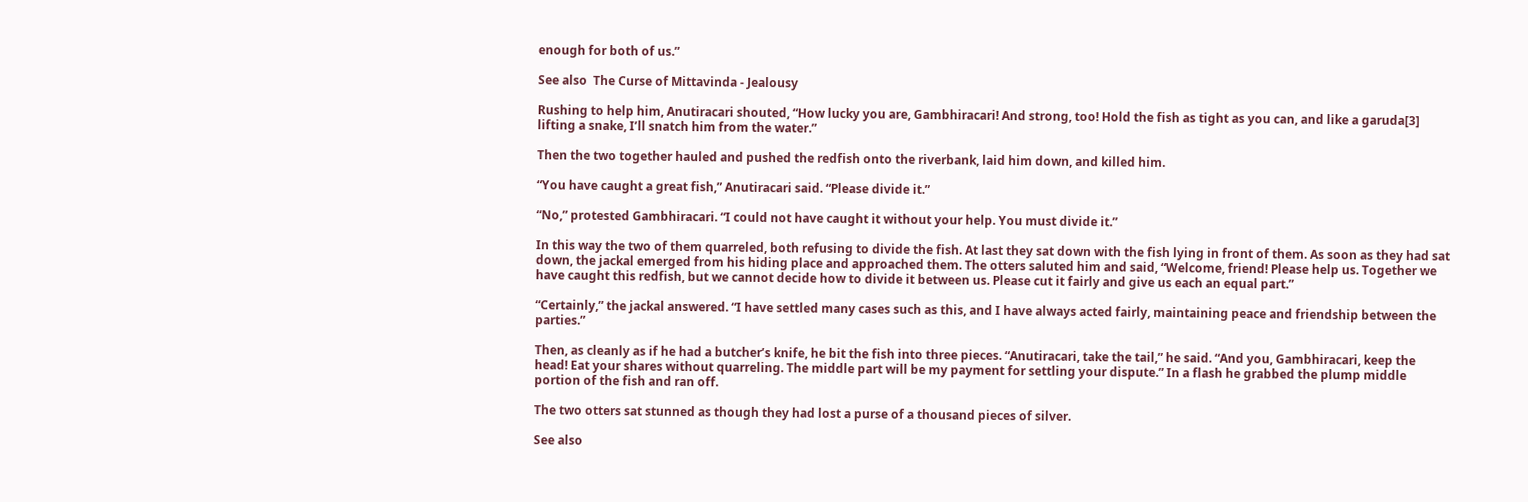enough for both of us.”

See also  The Curse of Mittavinda - Jealousy

Rushing to help him, Anutiracari shouted, “How lucky you are, Gambhiracari! And strong, too! Hold the fish as tight as you can, and like a garuda[3] lifting a snake, I’ll snatch him from the water.”

Then the two together hauled and pushed the redfish onto the riverbank, laid him down, and killed him.

“You have caught a great fish,” Anutiracari said. “Please divide it.”

“No,” protested Gambhiracari. “I could not have caught it without your help. You must divide it.”

In this way the two of them quarreled, both refusing to divide the fish. At last they sat down with the fish lying in front of them. As soon as they had sat down, the jackal emerged from his hiding place and approached them. The otters saluted him and said, “Welcome, friend! Please help us. Together we have caught this redfish, but we cannot decide how to divide it between us. Please cut it fairly and give us each an equal part.”

“Certainly,” the jackal answered. “I have settled many cases such as this, and I have always acted fairly, maintaining peace and friendship between the parties.”

Then, as cleanly as if he had a butcher’s knife, he bit the fish into three pieces. “Anutiracari, take the tail,” he said. “And you, Gambhiracari, keep the head! Eat your shares without quarreling. The middle part will be my payment for settling your dispute.” In a flash he grabbed the plump middle portion of the fish and ran off.

The two otters sat stunned as though they had lost a purse of a thousand pieces of silver.

See also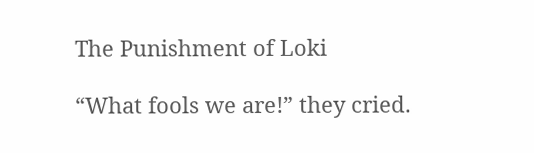The Punishment of Loki

“What fools we are!” they cried.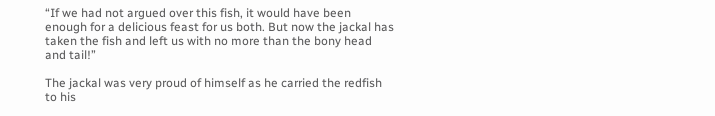“If we had not argued over this fish, it would have been enough for a delicious feast for us both. But now the jackal has taken the fish and left us with no more than the bony head and tail!”

The jackal was very proud of himself as he carried the redfish to his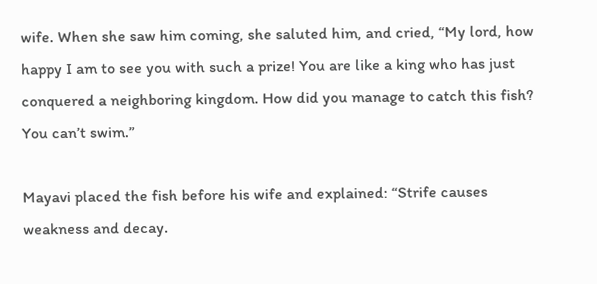wife. When she saw him coming, she saluted him, and cried, “My lord, how happy I am to see you with such a prize! You are like a king who has just conquered a neighboring kingdom. How did you manage to catch this fish? You can’t swim.”

Mayavi placed the fish before his wife and explained: “Strife causes weakness and decay.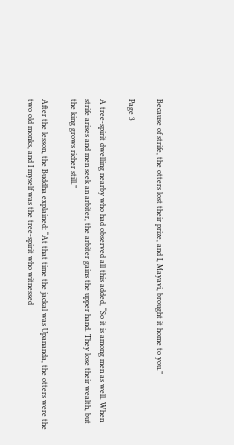Because of strife, the otters lost their prize, and I, Mayavi, brought it home to you.”

Page 3

A tree-spirit dwelling nearby who had observed all this added, “So it is among men as well. When strife arises and men seek an arbiter, the arbiter gains the upper hand. They lose their wealth, but the king grows richer still.”

After the lesson, the Buddha explained: “At that time the jackal was Upananda, the otters were the two old monks, and I myself was the tree-spirit who witnessed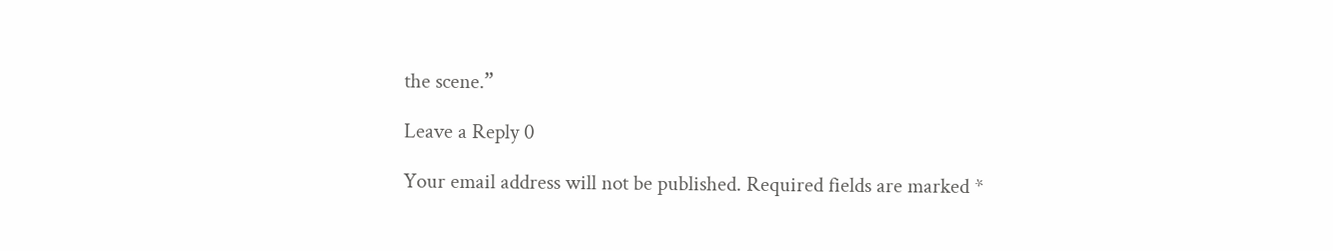the scene.”

Leave a Reply 0

Your email address will not be published. Required fields are marked *